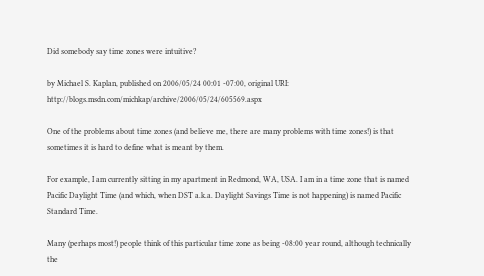Did somebody say time zones were intuitive?

by Michael S. Kaplan, published on 2006/05/24 00:01 -07:00, original URI: http://blogs.msdn.com/michkap/archive/2006/05/24/605569.aspx

One of the problems about time zones (and believe me, there are many problems with time zones!) is that sometimes it is hard to define what is meant by them.

For example, I am currently sitting in my apartment in Redmond, WA, USA. I am in a time zone that is named Pacific Daylight Time (and which, when DST a.k.a. Daylight Savings Time is not happening) is named Pacific Standard Time.

Many (perhaps most!) people think of this particular time zone as being -08:00 year round, although technically the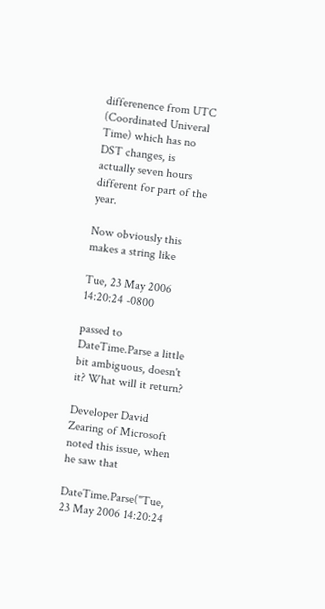differenence from UTC (Coordinated Univeral Time) which has no DST changes, is actually seven hours different for part of the year.

Now obviously this makes a string like

Tue, 23 May 2006 14:20:24 -0800

passed to DateTime.Parse a little bit ambiguous, doesn't it? What will it return?

Developer David Zearing of Microsoft noted this issue, when he saw that

DateTime.Parse("Tue, 23 May 2006 14:20:24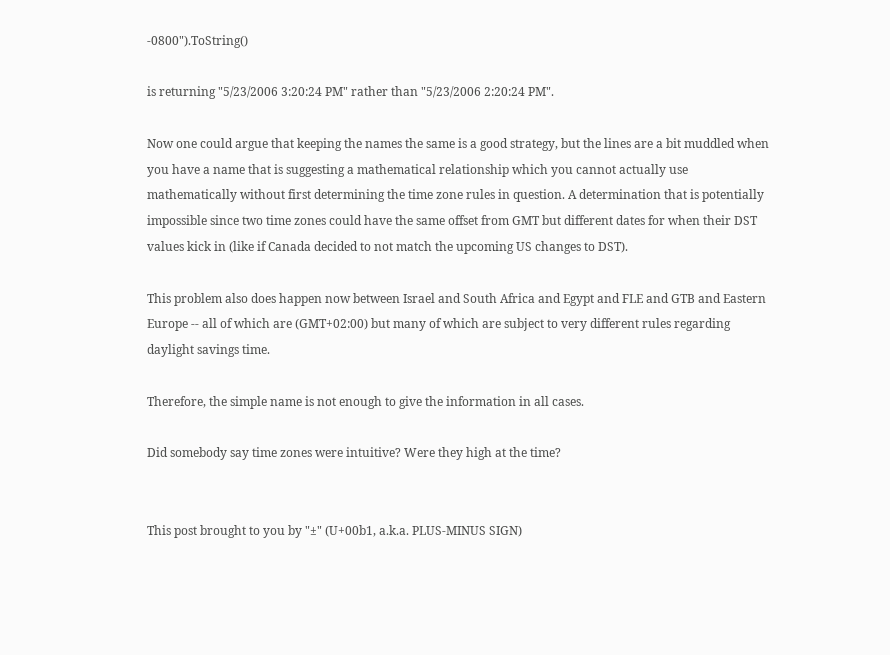-0800").ToString()

is returning "5/23/2006 3:20:24 PM" rather than "5/23/2006 2:20:24 PM".

Now one could argue that keeping the names the same is a good strategy, but the lines are a bit muddled when you have a name that is suggesting a mathematical relationship which you cannot actually use mathematically without first determining the time zone rules in question. A determination that is potentially impossible since two time zones could have the same offset from GMT but different dates for when their DST values kick in (like if Canada decided to not match the upcoming US changes to DST).

This problem also does happen now between Israel and South Africa and Egypt and FLE and GTB and Eastern Europe -- all of which are (GMT+02:00) but many of which are subject to very different rules regarding daylight savings time.

Therefore, the simple name is not enough to give the information in all cases.

Did somebody say time zones were intuitive? Were they high at the time?


This post brought to you by "±" (U+00b1, a.k.a. PLUS-MINUS SIGN)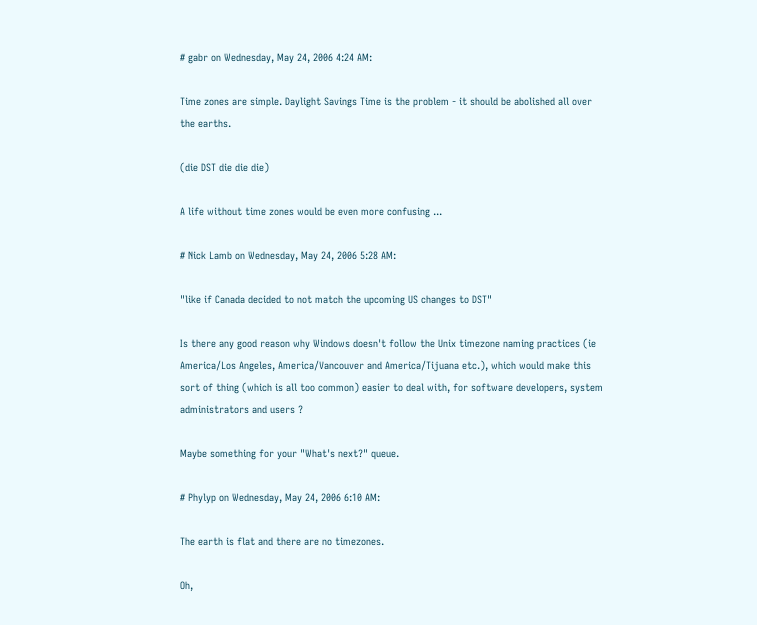# gabr on Wednesday, May 24, 2006 4:24 AM:

Time zones are simple. Daylight Savings Time is the problem - it should be abolished all over the earths.

(die DST die die die)

A life without time zones would be even more confusing ...

# Nick Lamb on Wednesday, May 24, 2006 5:28 AM:

"like if Canada decided to not match the upcoming US changes to DST"

Is there any good reason why Windows doesn't follow the Unix timezone naming practices (ie America/Los Angeles, America/Vancouver and America/Tijuana etc.), which would make this sort of thing (which is all too common) easier to deal with, for software developers, system administrators and users ?

Maybe something for your "What's next?" queue.

# Phylyp on Wednesday, May 24, 2006 6:10 AM:

The earth is flat and there are no timezones.

Oh,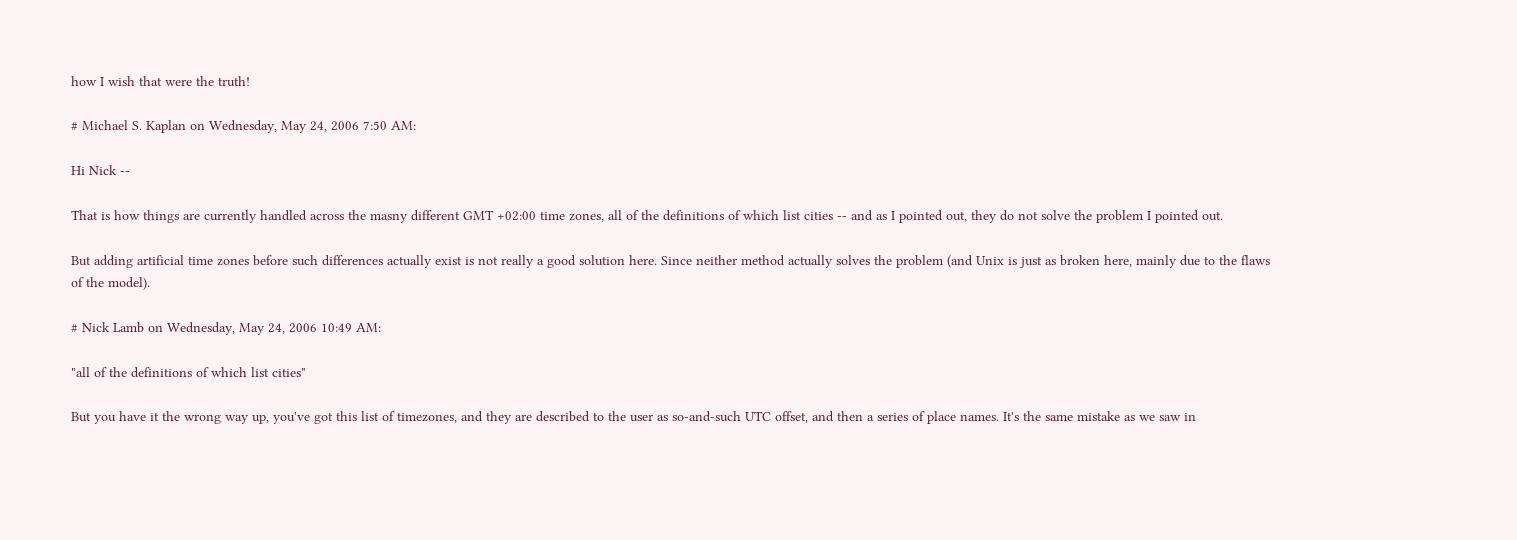how I wish that were the truth!

# Michael S. Kaplan on Wednesday, May 24, 2006 7:50 AM:

Hi Nick --

That is how things are currently handled across the masny different GMT +02:00 time zones, all of the definitions of which list cities -- and as I pointed out, they do not solve the problem I pointed out.

But adding artificial time zones before such differences actually exist is not really a good solution here. Since neither method actually solves the problem (and Unix is just as broken here, mainly due to the flaws of the model).

# Nick Lamb on Wednesday, May 24, 2006 10:49 AM:

"all of the definitions of which list cities"

But you have it the wrong way up, you've got this list of timezones, and they are described to the user as so-and-such UTC offset, and then a series of place names. It's the same mistake as we saw in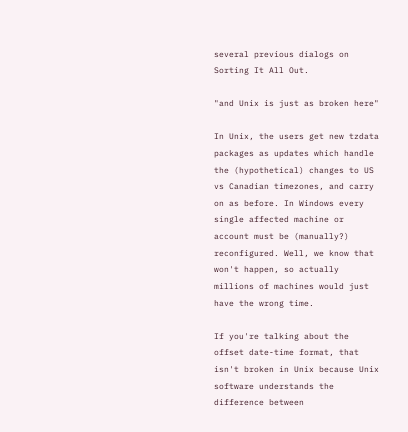several previous dialogs on Sorting It All Out.

"and Unix is just as broken here"

In Unix, the users get new tzdata packages as updates which handle the (hypothetical) changes to US vs Canadian timezones, and carry on as before. In Windows every single affected machine or account must be (manually?) reconfigured. Well, we know that won't happen, so actually millions of machines would just have the wrong time.

If you're talking about the offset date-time format, that isn't broken in Unix because Unix software understands the difference between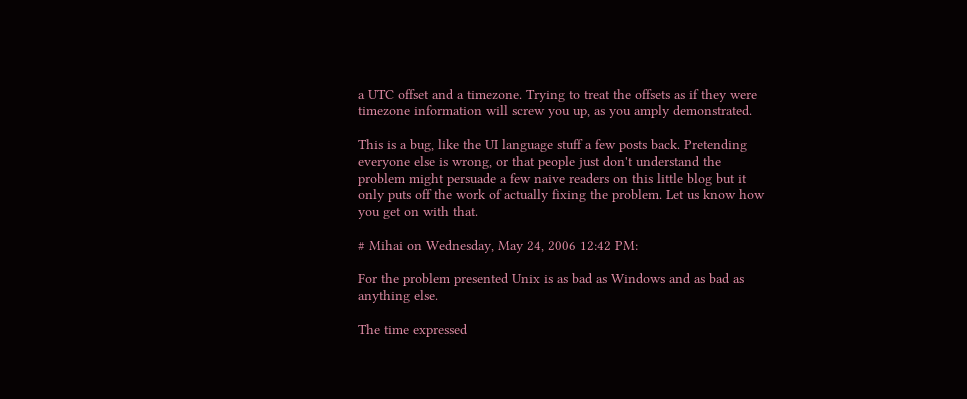a UTC offset and a timezone. Trying to treat the offsets as if they were timezone information will screw you up, as you amply demonstrated.

This is a bug, like the UI language stuff a few posts back. Pretending everyone else is wrong, or that people just don't understand the problem might persuade a few naive readers on this little blog but it only puts off the work of actually fixing the problem. Let us know how you get on with that.

# Mihai on Wednesday, May 24, 2006 12:42 PM:

For the problem presented Unix is as bad as Windows and as bad as anything else.

The time expressed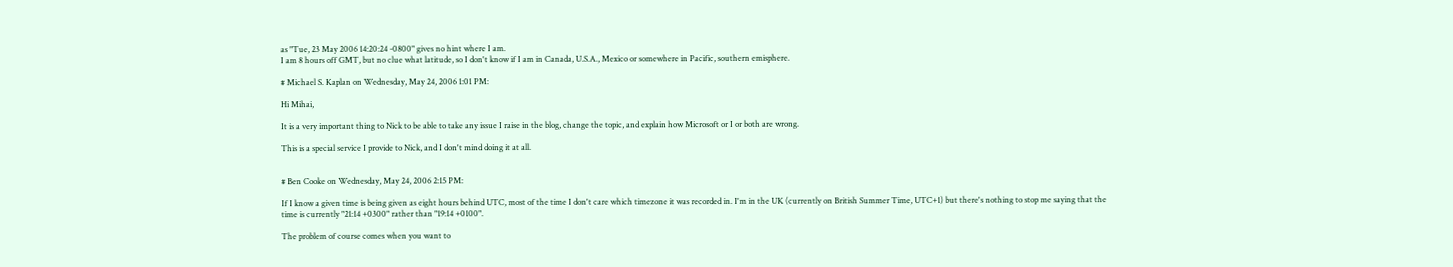as "Tue, 23 May 2006 14:20:24 -0800" gives no hint where I am.
I am 8 hours off GMT, but no clue what latitude, so I don't know if I am in Canada, U.S.A., Mexico or somewhere in Pacific, southern emisphere.

# Michael S. Kaplan on Wednesday, May 24, 2006 1:01 PM:

Hi Mihai,

It is a very important thing to Nick to be able to take any issue I raise in the blog, change the topic, and explain how Microsoft or I or both are wrong.

This is a special service I provide to Nick, and I don't mind doing it at all.


# Ben Cooke on Wednesday, May 24, 2006 2:15 PM:

If I know a given time is being given as eight hours behind UTC, most of the time I don't care which timezone it was recorded in. I'm in the UK (currently on British Summer Time, UTC+1) but there's nothing to stop me saying that the time is currently "21:14 +0300" rather than "19:14 +0100".

The problem of course comes when you want to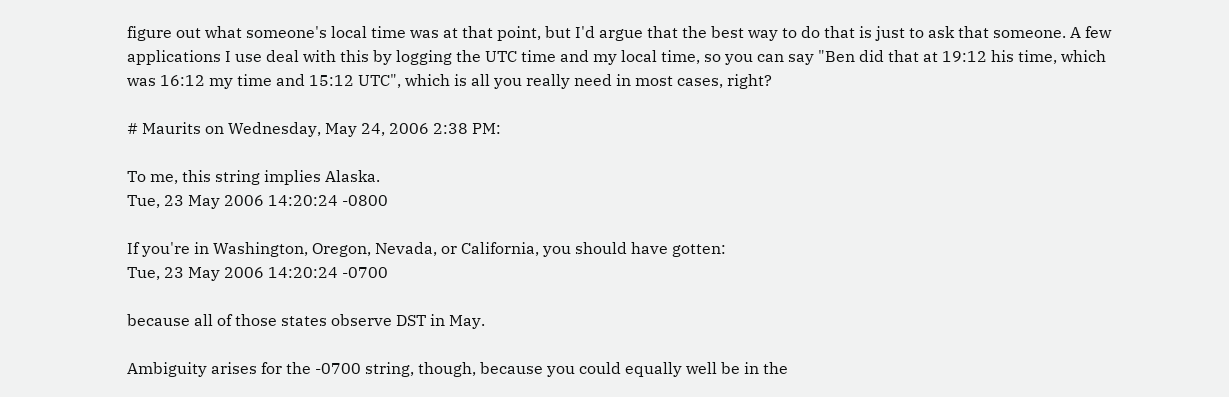figure out what someone's local time was at that point, but I'd argue that the best way to do that is just to ask that someone. A few applications I use deal with this by logging the UTC time and my local time, so you can say "Ben did that at 19:12 his time, which was 16:12 my time and 15:12 UTC", which is all you really need in most cases, right?

# Maurits on Wednesday, May 24, 2006 2:38 PM:

To me, this string implies Alaska.
Tue, 23 May 2006 14:20:24 -0800

If you're in Washington, Oregon, Nevada, or California, you should have gotten:
Tue, 23 May 2006 14:20:24 -0700

because all of those states observe DST in May.

Ambiguity arises for the -0700 string, though, because you could equally well be in the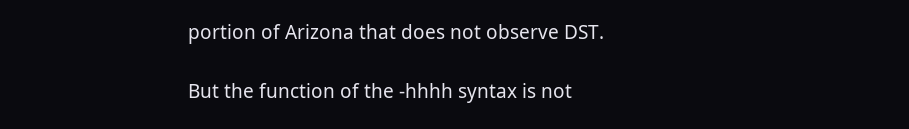portion of Arizona that does not observe DST.

But the function of the -hhhh syntax is not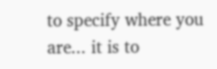to specify where you are... it is to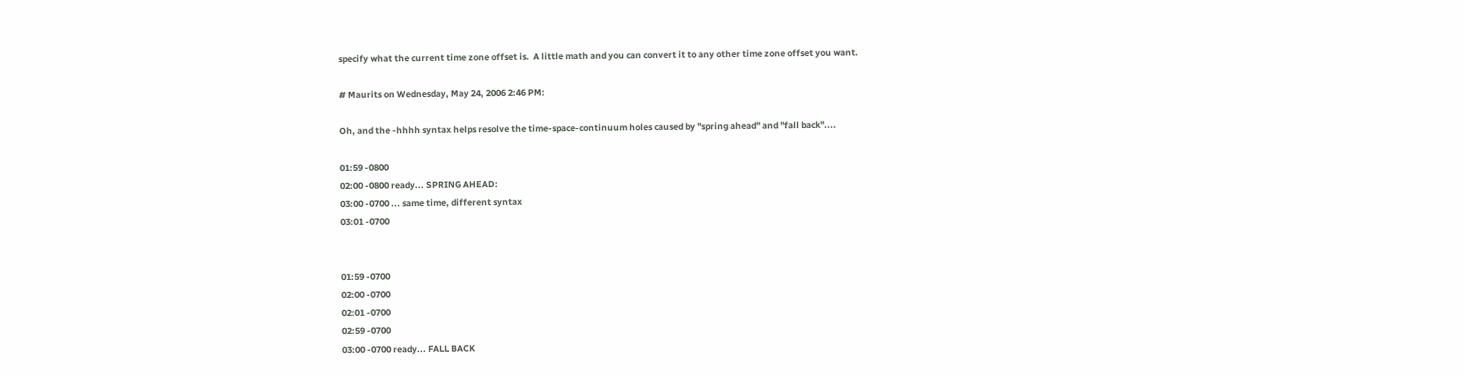specify what the current time zone offset is.  A little math and you can convert it to any other time zone offset you want.

# Maurits on Wednesday, May 24, 2006 2:46 PM:

Oh, and the -hhhh syntax helps resolve the time-space-continuum holes caused by "spring ahead" and "fall back"....

01:59 -0800
02:00 -0800 ready... SPRING AHEAD:
03:00 -0700 ... same time, different syntax
03:01 -0700


01:59 -0700
02:00 -0700
02:01 -0700
02:59 -0700
03:00 -0700 ready... FALL BACK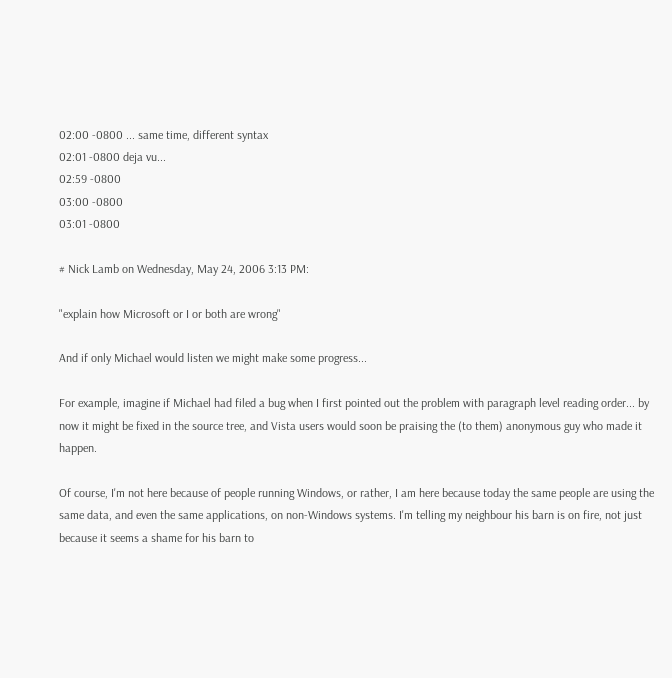02:00 -0800 ... same time, different syntax
02:01 -0800 deja vu...
02:59 -0800
03:00 -0800
03:01 -0800

# Nick Lamb on Wednesday, May 24, 2006 3:13 PM:

"explain how Microsoft or I or both are wrong"

And if only Michael would listen we might make some progress...

For example, imagine if Michael had filed a bug when I first pointed out the problem with paragraph level reading order... by now it might be fixed in the source tree, and Vista users would soon be praising the (to them) anonymous guy who made it happen.

Of course, I'm not here because of people running Windows, or rather, I am here because today the same people are using the same data, and even the same applications, on non-Windows systems. I'm telling my neighbour his barn is on fire, not just because it seems a shame for his barn to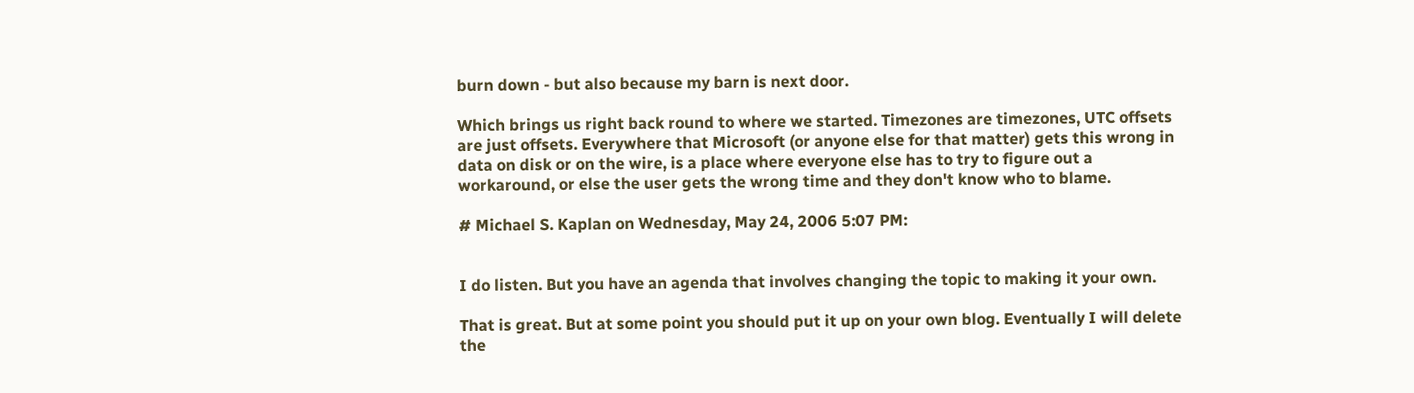burn down - but also because my barn is next door.

Which brings us right back round to where we started. Timezones are timezones, UTC offsets are just offsets. Everywhere that Microsoft (or anyone else for that matter) gets this wrong in data on disk or on the wire, is a place where everyone else has to try to figure out a workaround, or else the user gets the wrong time and they don't know who to blame.

# Michael S. Kaplan on Wednesday, May 24, 2006 5:07 PM:


I do listen. But you have an agenda that involves changing the topic to making it your own.

That is great. But at some point you should put it up on your own blog. Eventually I will delete the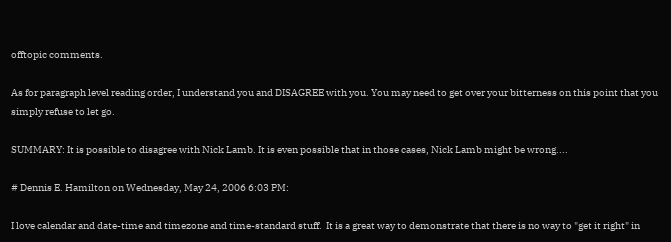offtopic comments.

As for paragraph level reading order, I understand you and DISAGREE with you. You may need to get over your bitterness on this point that you simply refuse to let go.

SUMMARY: It is possible to disagree with Nick Lamb. It is even possible that in those cases, Nick Lamb might be wrong....

# Dennis E. Hamilton on Wednesday, May 24, 2006 6:03 PM:

I love calendar and date-time and timezone and time-standard stuff.  It is a great way to demonstrate that there is no way to "get it right" in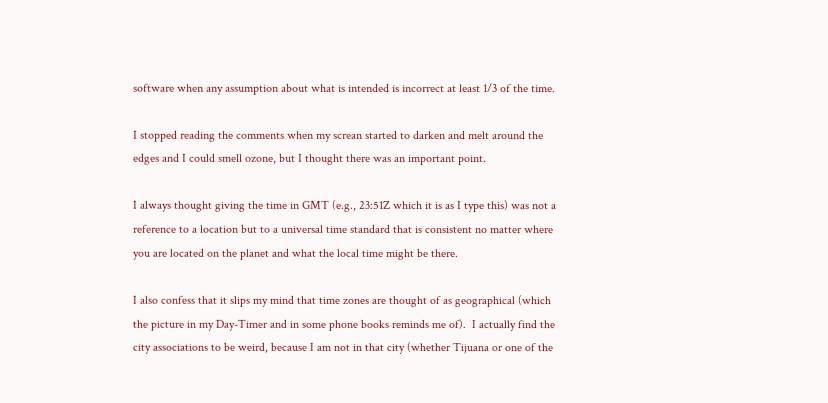software when any assumption about what is intended is incorrect at least 1/3 of the time.

I stopped reading the comments when my screan started to darken and melt around the edges and I could smell ozone, but I thought there was an important point.

I always thought giving the time in GMT (e.g., 23:51Z which it is as I type this) was not a reference to a location but to a universal time standard that is consistent no matter where you are located on the planet and what the local time might be there.

I also confess that it slips my mind that time zones are thought of as geographical (which the picture in my Day-Timer and in some phone books reminds me of).  I actually find the city associations to be weird, because I am not in that city (whether Tijuana or one of the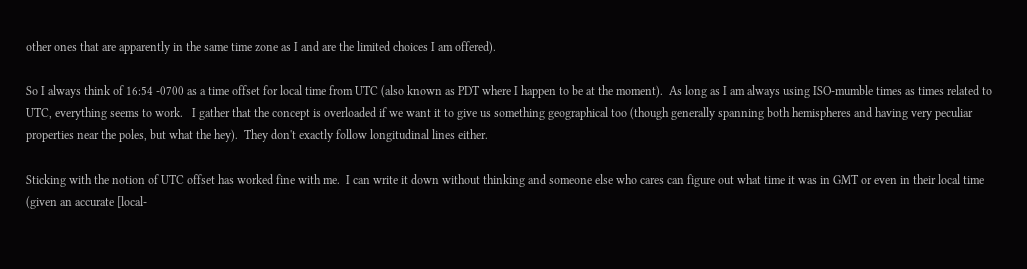other ones that are apparently in the same time zone as I and are the limited choices I am offered).

So I always think of 16:54 -0700 as a time offset for local time from UTC (also known as PDT where I happen to be at the moment).  As long as I am always using ISO-mumble times as times related to UTC, everything seems to work.   I gather that the concept is overloaded if we want it to give us something geographical too (though generally spanning both hemispheres and having very peculiar properties near the poles, but what the hey).  They don't exactly follow longitudinal lines either.

Sticking with the notion of UTC offset has worked fine with me.  I can write it down without thinking and someone else who cares can figure out what time it was in GMT or even in their local time (given an accurate [local-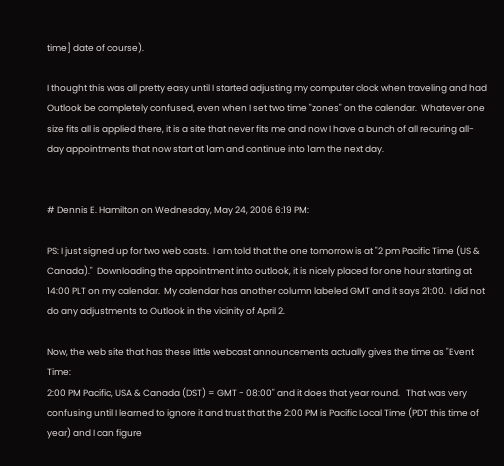time] date of course).

I thought this was all pretty easy until I started adjusting my computer clock when traveling and had Outlook be completely confused, even when I set two time "zones" on the calendar.  Whatever one size fits all is applied there, it is a site that never fits me and now I have a bunch of all recuring all-day appointments that now start at 1am and continue into 1am the next day.


# Dennis E. Hamilton on Wednesday, May 24, 2006 6:19 PM:

PS: I just signed up for two web casts.  I am told that the one tomorrow is at "2 pm Pacific Time (US & Canada)."  Downloading the appointment into outlook, it is nicely placed for one hour starting at 14:00 PLT on my calendar.  My calendar has another column labeled GMT and it says 21:00.  I did not do any adjustments to Outlook in the vicinity of April 2.

Now, the web site that has these little webcast announcements actually gives the time as "Event Time:
2:00 PM Pacific, USA & Canada (DST) = GMT - 08:00" and it does that year round.   That was very confusing until I learned to ignore it and trust that the 2:00 PM is Pacific Local Time (PDT this time of year) and I can figure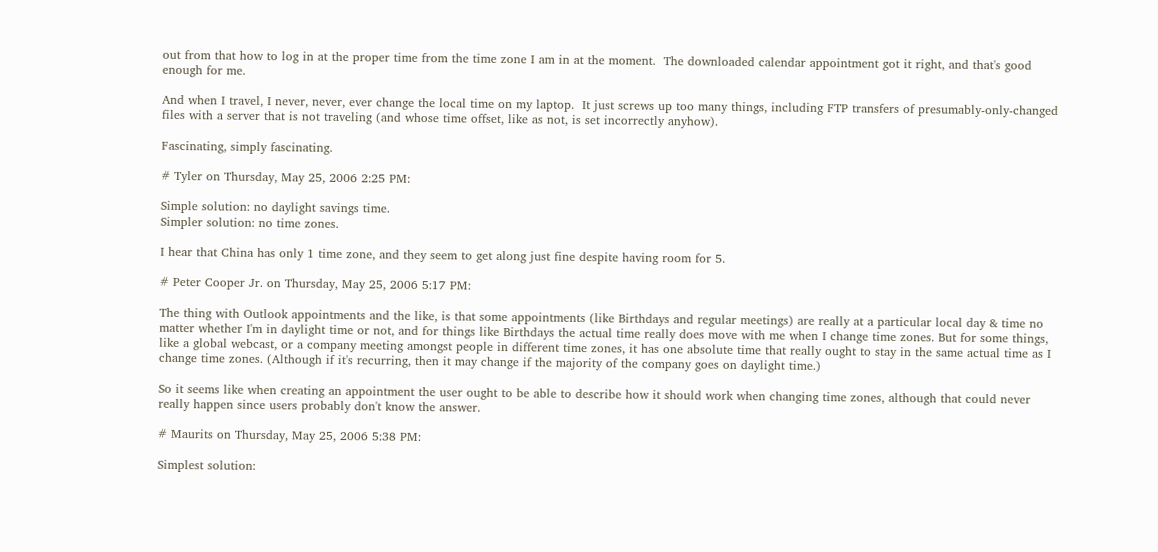out from that how to log in at the proper time from the time zone I am in at the moment.  The downloaded calendar appointment got it right, and that's good enough for me.

And when I travel, I never, never, ever change the local time on my laptop.  It just screws up too many things, including FTP transfers of presumably-only-changed files with a server that is not traveling (and whose time offset, like as not, is set incorrectly anyhow).

Fascinating, simply fascinating.

# Tyler on Thursday, May 25, 2006 2:25 PM:

Simple solution: no daylight savings time.
Simpler solution: no time zones.

I hear that China has only 1 time zone, and they seem to get along just fine despite having room for 5.

# Peter Cooper Jr. on Thursday, May 25, 2006 5:17 PM:

The thing with Outlook appointments and the like, is that some appointments (like Birthdays and regular meetings) are really at a particular local day & time no matter whether I'm in daylight time or not, and for things like Birthdays the actual time really does move with me when I change time zones. But for some things, like a global webcast, or a company meeting amongst people in different time zones, it has one absolute time that really ought to stay in the same actual time as I change time zones. (Although if it's recurring, then it may change if the majority of the company goes on daylight time.)

So it seems like when creating an appointment the user ought to be able to describe how it should work when changing time zones, although that could never really happen since users probably don't know the answer.

# Maurits on Thursday, May 25, 2006 5:38 PM:

Simplest solution: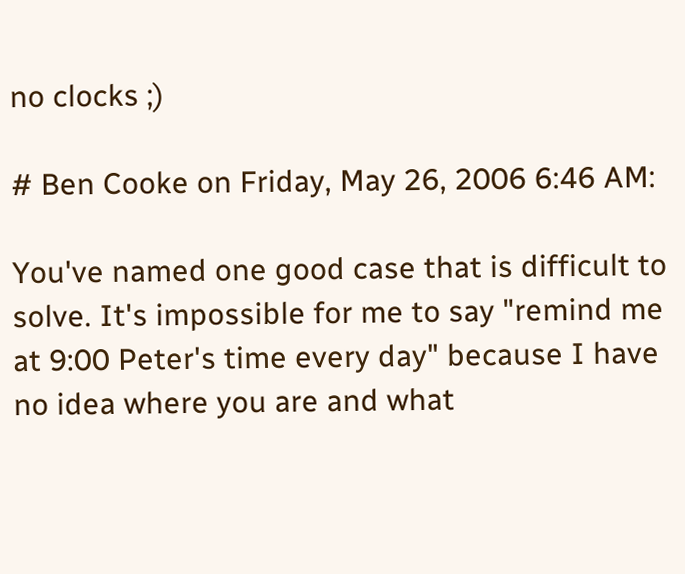no clocks ;)

# Ben Cooke on Friday, May 26, 2006 6:46 AM:

You've named one good case that is difficult to solve. It's impossible for me to say "remind me at 9:00 Peter's time every day" because I have no idea where you are and what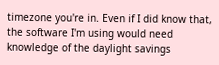timezone you're in. Even if I did know that, the software I'm using would need knowledge of the daylight savings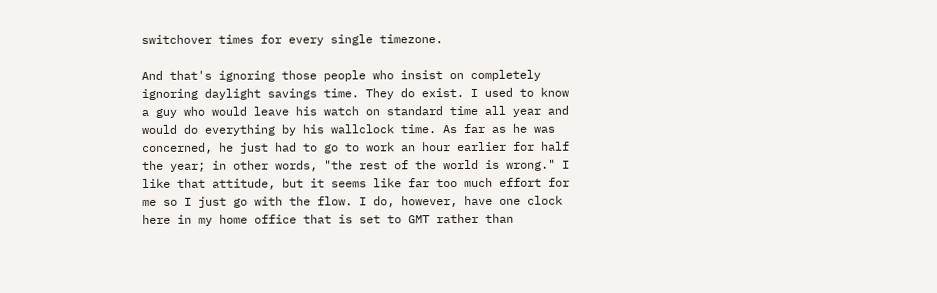switchover times for every single timezone.

And that's ignoring those people who insist on completely ignoring daylight savings time. They do exist. I used to know a guy who would leave his watch on standard time all year and would do everything by his wallclock time. As far as he was concerned, he just had to go to work an hour earlier for half the year; in other words, "the rest of the world is wrong." I like that attitude, but it seems like far too much effort for me so I just go with the flow. I do, however, have one clock here in my home office that is set to GMT rather than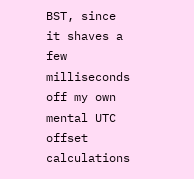BST, since it shaves a few milliseconds off my own mental UTC offset calculations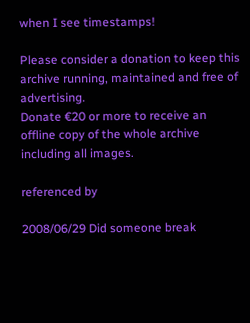when I see timestamps!

Please consider a donation to keep this archive running, maintained and free of advertising.
Donate €20 or more to receive an offline copy of the whole archive including all images.

referenced by

2008/06/29 Did someone break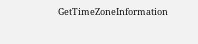GetTimeZoneInformation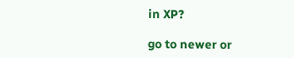in XP?

go to newer or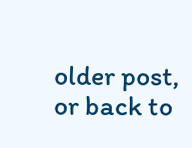older post, or back to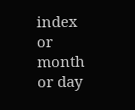index or month or day